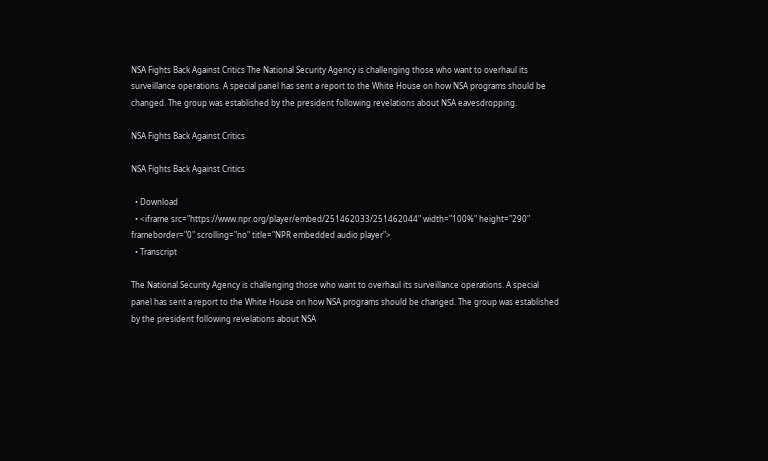NSA Fights Back Against Critics The National Security Agency is challenging those who want to overhaul its surveillance operations. A special panel has sent a report to the White House on how NSA programs should be changed. The group was established by the president following revelations about NSA eavesdropping.

NSA Fights Back Against Critics

NSA Fights Back Against Critics

  • Download
  • <iframe src="https://www.npr.org/player/embed/251462033/251462044" width="100%" height="290" frameborder="0" scrolling="no" title="NPR embedded audio player">
  • Transcript

The National Security Agency is challenging those who want to overhaul its surveillance operations. A special panel has sent a report to the White House on how NSA programs should be changed. The group was established by the president following revelations about NSA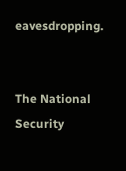eavesdropping.


The National Security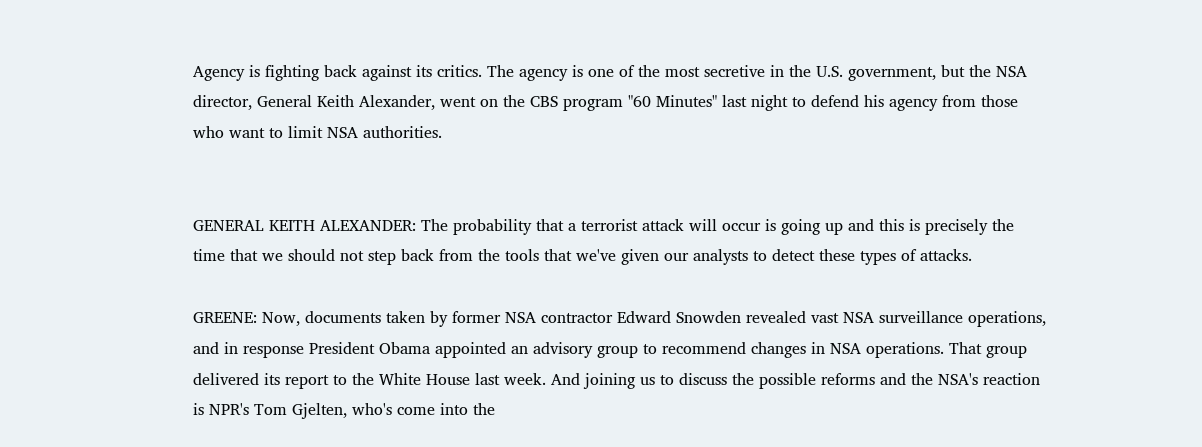Agency is fighting back against its critics. The agency is one of the most secretive in the U.S. government, but the NSA director, General Keith Alexander, went on the CBS program "60 Minutes" last night to defend his agency from those who want to limit NSA authorities.


GENERAL KEITH ALEXANDER: The probability that a terrorist attack will occur is going up and this is precisely the time that we should not step back from the tools that we've given our analysts to detect these types of attacks.

GREENE: Now, documents taken by former NSA contractor Edward Snowden revealed vast NSA surveillance operations, and in response President Obama appointed an advisory group to recommend changes in NSA operations. That group delivered its report to the White House last week. And joining us to discuss the possible reforms and the NSA's reaction is NPR's Tom Gjelten, who's come into the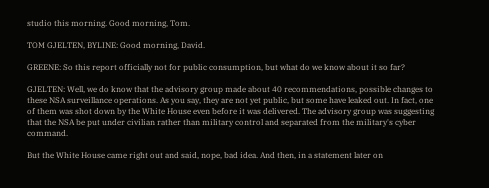studio this morning. Good morning, Tom.

TOM GJELTEN, BYLINE: Good morning, David.

GREENE: So this report officially not for public consumption, but what do we know about it so far?

GJELTEN: Well, we do know that the advisory group made about 40 recommendations, possible changes to these NSA surveillance operations. As you say, they are not yet public, but some have leaked out. In fact, one of them was shot down by the White House even before it was delivered. The advisory group was suggesting that the NSA be put under civilian rather than military control and separated from the military's cyber command.

But the White House came right out and said, nope, bad idea. And then, in a statement later on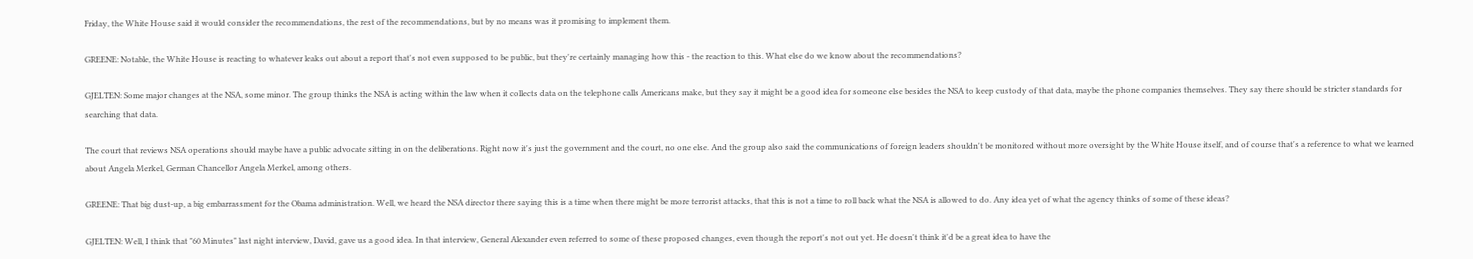Friday, the White House said it would consider the recommendations, the rest of the recommendations, but by no means was it promising to implement them.

GREENE: Notable, the White House is reacting to whatever leaks out about a report that's not even supposed to be public, but they're certainly managing how this - the reaction to this. What else do we know about the recommendations?

GJELTEN: Some major changes at the NSA, some minor. The group thinks the NSA is acting within the law when it collects data on the telephone calls Americans make, but they say it might be a good idea for someone else besides the NSA to keep custody of that data, maybe the phone companies themselves. They say there should be stricter standards for searching that data.

The court that reviews NSA operations should maybe have a public advocate sitting in on the deliberations. Right now it's just the government and the court, no one else. And the group also said the communications of foreign leaders shouldn't be monitored without more oversight by the White House itself, and of course that's a reference to what we learned about Angela Merkel, German Chancellor Angela Merkel, among others.

GREENE: That big dust-up, a big embarrassment for the Obama administration. Well, we heard the NSA director there saying this is a time when there might be more terrorist attacks, that this is not a time to roll back what the NSA is allowed to do. Any idea yet of what the agency thinks of some of these ideas?

GJELTEN: Well, I think that "60 Minutes" last night interview, David, gave us a good idea. In that interview, General Alexander even referred to some of these proposed changes, even though the report's not out yet. He doesn't think it'd be a great idea to have the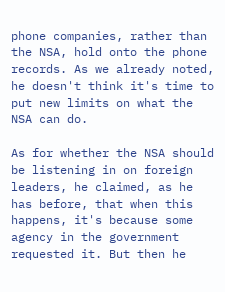phone companies, rather than the NSA, hold onto the phone records. As we already noted, he doesn't think it's time to put new limits on what the NSA can do.

As for whether the NSA should be listening in on foreign leaders, he claimed, as he has before, that when this happens, it's because some agency in the government requested it. But then he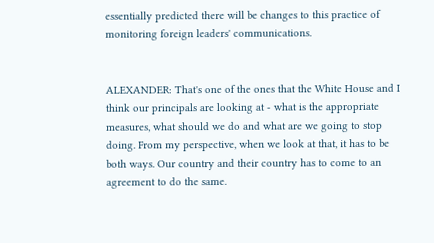essentially predicted there will be changes to this practice of monitoring foreign leaders' communications.


ALEXANDER: That's one of the ones that the White House and I think our principals are looking at - what is the appropriate measures, what should we do and what are we going to stop doing. From my perspective, when we look at that, it has to be both ways. Our country and their country has to come to an agreement to do the same.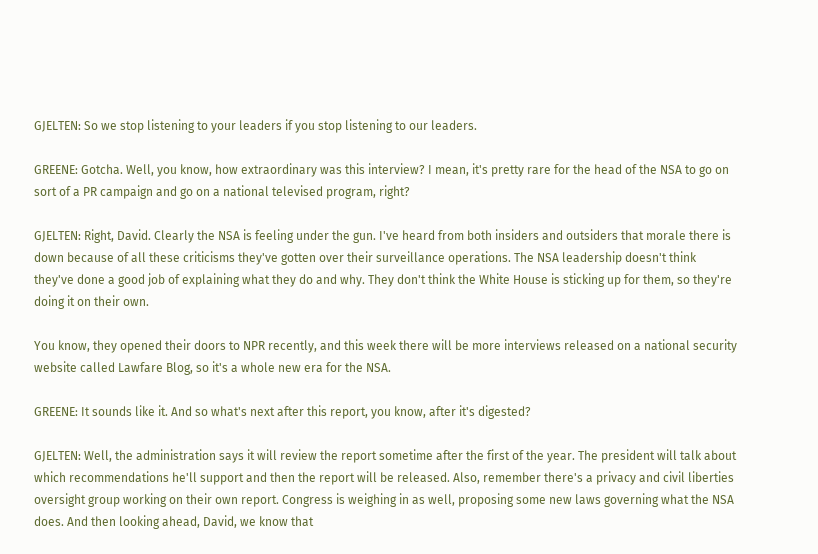GJELTEN: So we stop listening to your leaders if you stop listening to our leaders.

GREENE: Gotcha. Well, you know, how extraordinary was this interview? I mean, it's pretty rare for the head of the NSA to go on sort of a PR campaign and go on a national televised program, right?

GJELTEN: Right, David. Clearly the NSA is feeling under the gun. I've heard from both insiders and outsiders that morale there is down because of all these criticisms they've gotten over their surveillance operations. The NSA leadership doesn't think they've done a good job of explaining what they do and why. They don't think the White House is sticking up for them, so they're doing it on their own.

You know, they opened their doors to NPR recently, and this week there will be more interviews released on a national security website called Lawfare Blog, so it's a whole new era for the NSA.

GREENE: It sounds like it. And so what's next after this report, you know, after it's digested?

GJELTEN: Well, the administration says it will review the report sometime after the first of the year. The president will talk about which recommendations he'll support and then the report will be released. Also, remember there's a privacy and civil liberties oversight group working on their own report. Congress is weighing in as well, proposing some new laws governing what the NSA does. And then looking ahead, David, we know that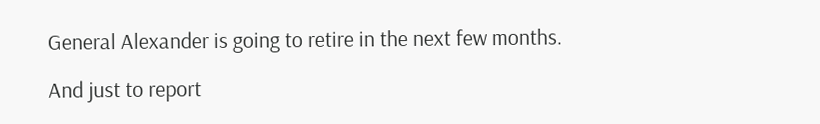General Alexander is going to retire in the next few months.

And just to report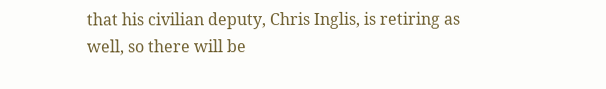that his civilian deputy, Chris Inglis, is retiring as well, so there will be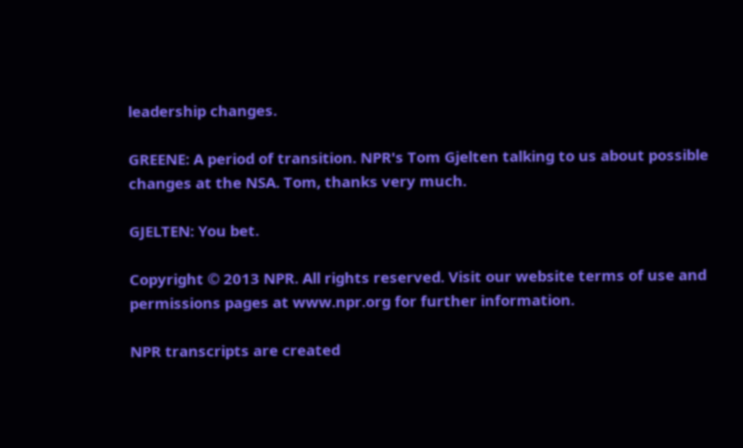leadership changes.

GREENE: A period of transition. NPR's Tom Gjelten talking to us about possible changes at the NSA. Tom, thanks very much.

GJELTEN: You bet.

Copyright © 2013 NPR. All rights reserved. Visit our website terms of use and permissions pages at www.npr.org for further information.

NPR transcripts are created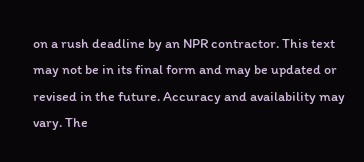on a rush deadline by an NPR contractor. This text may not be in its final form and may be updated or revised in the future. Accuracy and availability may vary. The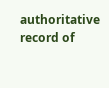authoritative record of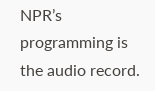NPR’s programming is the audio record.